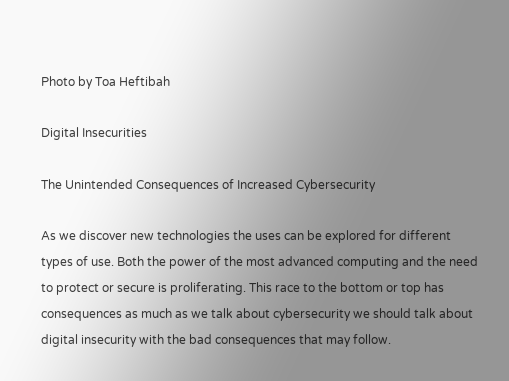Photo by Toa Heftibah

Digital Insecurities

The Unintended Consequences of Increased Cybersecurity

As we discover new technologies the uses can be explored for different types of use. Both the power of the most advanced computing and the need to protect or secure is proliferating. This race to the bottom or top has consequences as much as we talk about cybersecurity we should talk about digital insecurity with the bad consequences that may follow.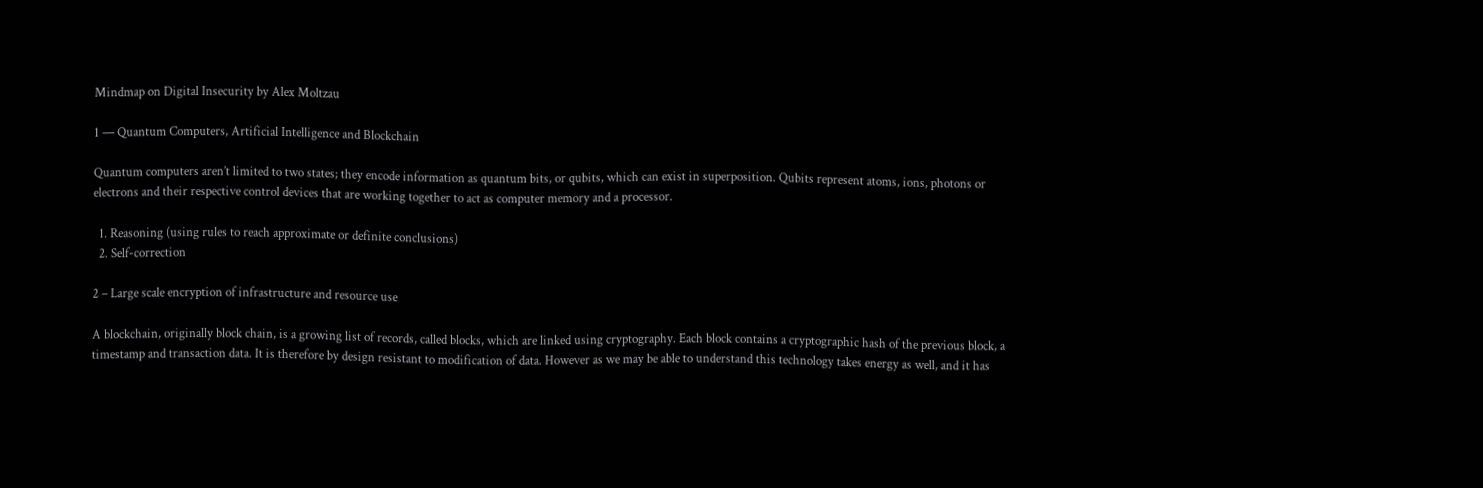Mindmap on Digital Insecurity by Alex Moltzau

1 — Quantum Computers, Artificial Intelligence and Blockchain

Quantum computers aren’t limited to two states; they encode information as quantum bits, or qubits, which can exist in superposition. Qubits represent atoms, ions, photons or electrons and their respective control devices that are working together to act as computer memory and a processor.

  1. Reasoning (using rules to reach approximate or definite conclusions)
  2. Self-correction

2 – Large scale encryption of infrastructure and resource use

A blockchain, originally block chain, is a growing list of records, called blocks, which are linked using cryptography. Each block contains a cryptographic hash of the previous block, a timestamp and transaction data. It is therefore by design resistant to modification of data. However as we may be able to understand this technology takes energy as well, and it has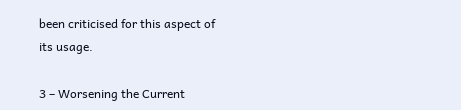been criticised for this aspect of its usage.

3 – Worsening the Current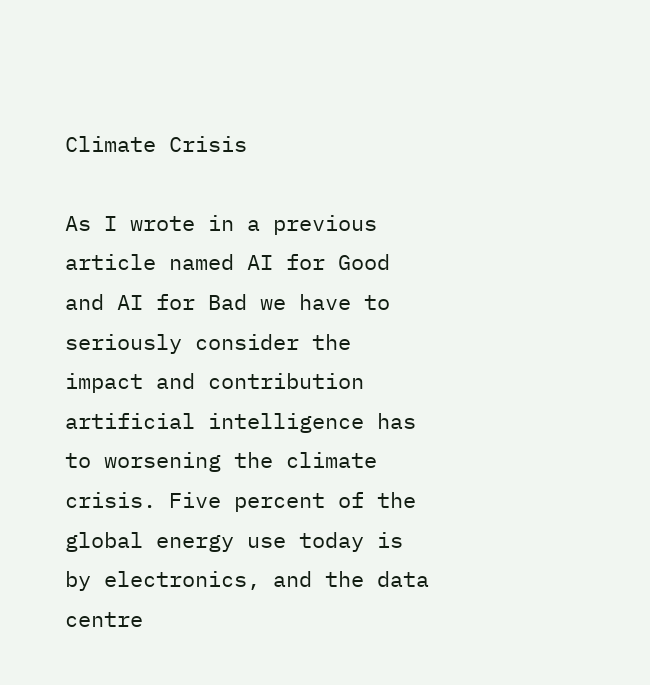Climate Crisis

As I wrote in a previous article named AI for Good and AI for Bad we have to seriously consider the impact and contribution artificial intelligence has to worsening the climate crisis. Five percent of the global energy use today is by electronics, and the data centre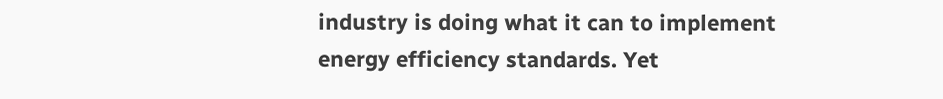industry is doing what it can to implement energy efficiency standards. Yet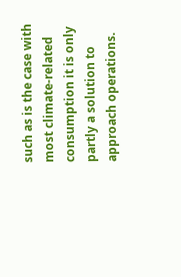such as is the case with most climate-related consumption it is only partly a solution to approach operations.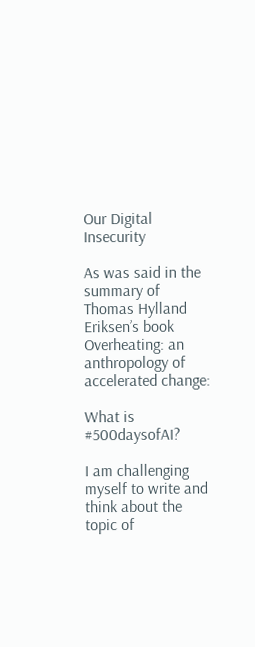Our Digital Insecurity

As was said in the summary of Thomas Hylland Eriksen’s book Overheating: an anthropology of accelerated change:

What is #500daysofAI?

I am challenging myself to write and think about the topic of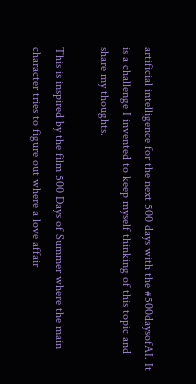artificial intelligence for the next 500 days with the #500daysofAI. It is a challenge I invented to keep myself thinking of this topic and share my thoughts.

This is inspired by the film 500 Days of Summer where the main character tries to figure out where a love affair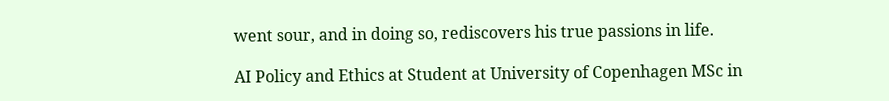went sour, and in doing so, rediscovers his true passions in life.

AI Policy and Ethics at Student at University of Copenhagen MSc in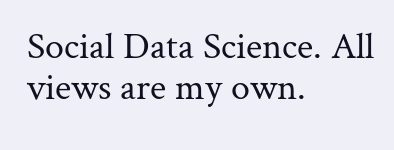Social Data Science. All views are my own.